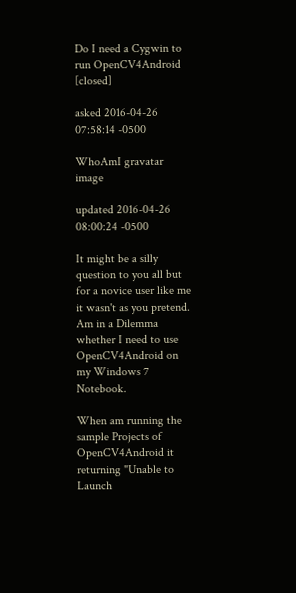Do I need a Cygwin to run OpenCV4Android [closed]

asked 2016-04-26 07:58:14 -0500

WhoAmI gravatar image

updated 2016-04-26 08:00:24 -0500

It might be a silly question to you all but for a novice user like me it wasn't as you pretend. Am in a Dilemma whether I need to use OpenCV4Android on my Windows 7 Notebook.

When am running the sample Projects of OpenCV4Android it returning "Unable to Launch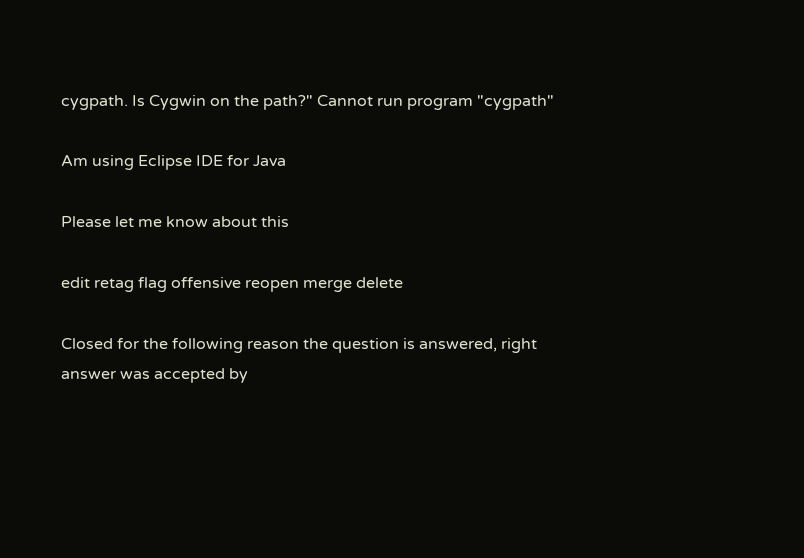cygpath. Is Cygwin on the path?" Cannot run program "cygpath"

Am using Eclipse IDE for Java

Please let me know about this

edit retag flag offensive reopen merge delete

Closed for the following reason the question is answered, right answer was accepted by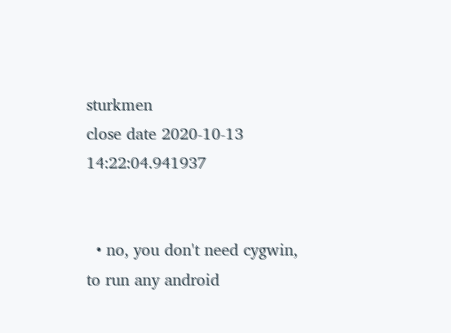sturkmen
close date 2020-10-13 14:22:04.941937


  • no, you don't need cygwin, to run any android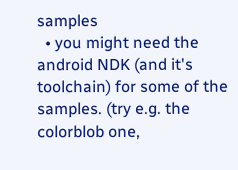samples
  • you might need the android NDK (and it's toolchain) for some of the samples. (try e.g. the colorblob one,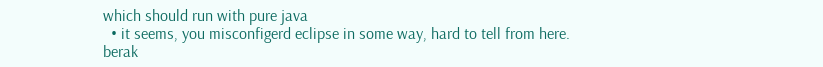which should run with pure java
  • it seems, you misconfigerd eclipse in some way, hard to tell from here.
berak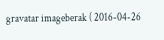gravatar imageberak ( 2016-04-26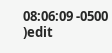08:06:09 -0500 )edit